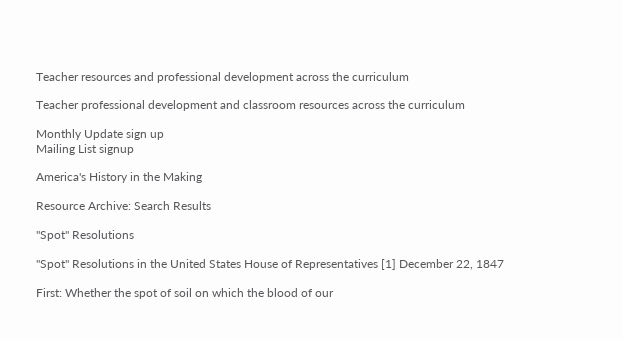Teacher resources and professional development across the curriculum

Teacher professional development and classroom resources across the curriculum

Monthly Update sign up
Mailing List signup

America's History in the Making

Resource Archive: Search Results

"Spot" Resolutions

"Spot" Resolutions in the United States House of Representatives [1] December 22, 1847

First: Whether the spot of soil on which the blood of our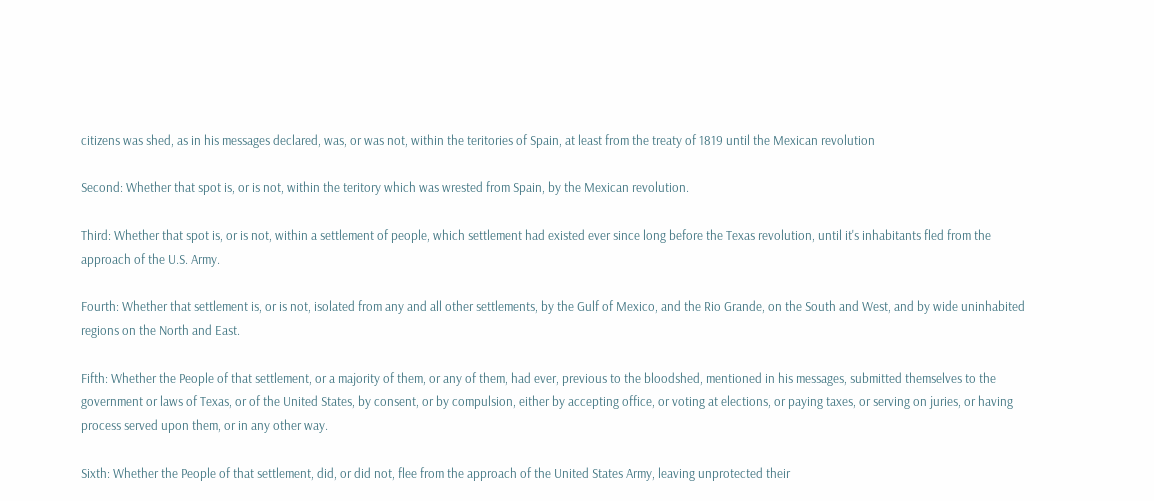citizens was shed, as in his messages declared, was, or was not, within the teritories of Spain, at least from the treaty of 1819 until the Mexican revolution

Second: Whether that spot is, or is not, within the teritory which was wrested from Spain, by the Mexican revolution.

Third: Whether that spot is, or is not, within a settlement of people, which settlement had existed ever since long before the Texas revolution, until it's inhabitants fled from the approach of the U.S. Army.

Fourth: Whether that settlement is, or is not, isolated from any and all other settlements, by the Gulf of Mexico, and the Rio Grande, on the South and West, and by wide uninhabited regions on the North and East.

Fifth: Whether the People of that settlement, or a majority of them, or any of them, had ever, previous to the bloodshed, mentioned in his messages, submitted themselves to the government or laws of Texas, or of the United States, by consent, or by compulsion, either by accepting office, or voting at elections, or paying taxes, or serving on juries, or having process served upon them, or in any other way.

Sixth: Whether the People of that settlement, did, or did not, flee from the approach of the United States Army, leaving unprotected their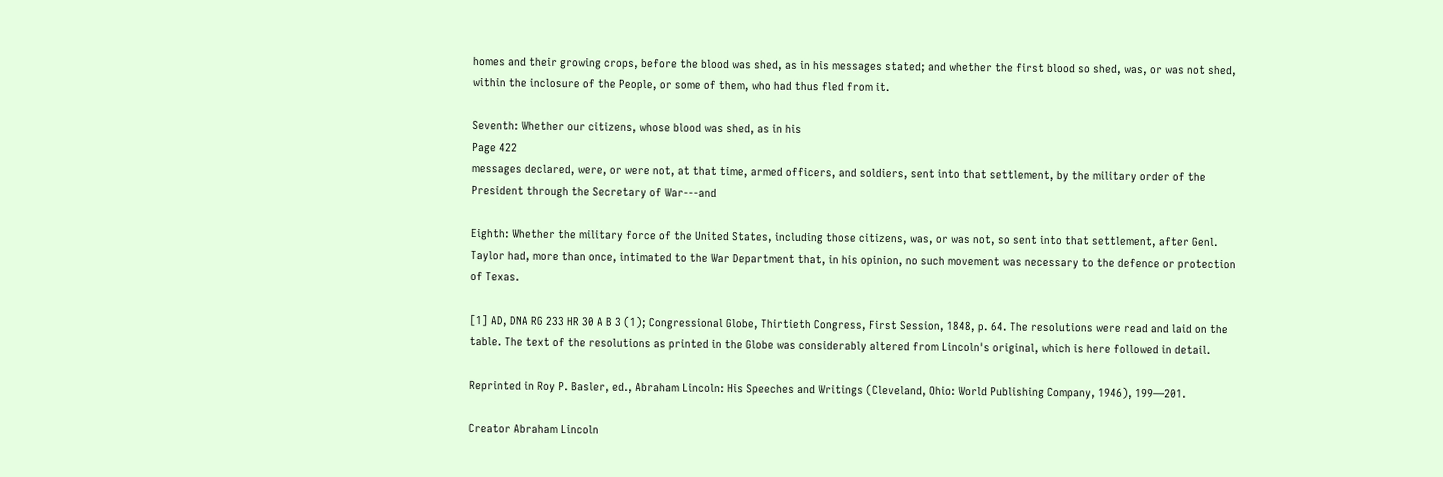homes and their growing crops, before the blood was shed, as in his messages stated; and whether the first blood so shed, was, or was not shed, within the inclosure of the People, or some of them, who had thus fled from it.

Seventh: Whether our citizens, whose blood was shed, as in his
Page 422
messages declared, were, or were not, at that time, armed officers, and soldiers, sent into that settlement, by the military order of the President through the Secretary of War---and

Eighth: Whether the military force of the United States, including those citizens, was, or was not, so sent into that settlement, after Genl. Taylor had, more than once, intimated to the War Department that, in his opinion, no such movement was necessary to the defence or protection of Texas.

[1] AD, DNA RG 233 HR 30 A B 3 (1); Congressional Globe, Thirtieth Congress, First Session, 1848, p. 64. The resolutions were read and laid on the table. The text of the resolutions as printed in the Globe was considerably altered from Lincoln's original, which is here followed in detail.

Reprinted in Roy P. Basler, ed., Abraham Lincoln: His Speeches and Writings (Cleveland, Ohio: World Publishing Company, 1946), 199—201.

Creator Abraham Lincoln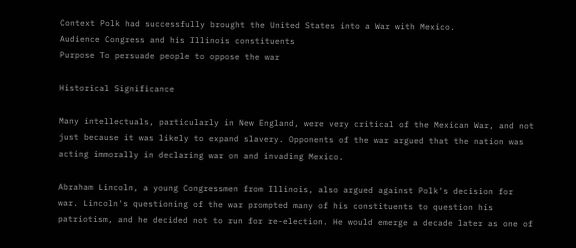Context Polk had successfully brought the United States into a War with Mexico.
Audience Congress and his Illinois constituents
Purpose To persuade people to oppose the war

Historical Significance

Many intellectuals, particularly in New England, were very critical of the Mexican War, and not just because it was likely to expand slavery. Opponents of the war argued that the nation was acting immorally in declaring war on and invading Mexico.

Abraham Lincoln, a young Congressmen from Illinois, also argued against Polk's decision for war. Lincoln's questioning of the war prompted many of his constituents to question his patriotism, and he decided not to run for re-election. He would emerge a decade later as one of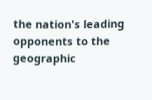the nation's leading opponents to the geographic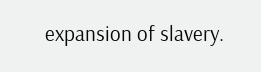expansion of slavery.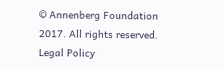© Annenberg Foundation 2017. All rights reserved. Legal Policy